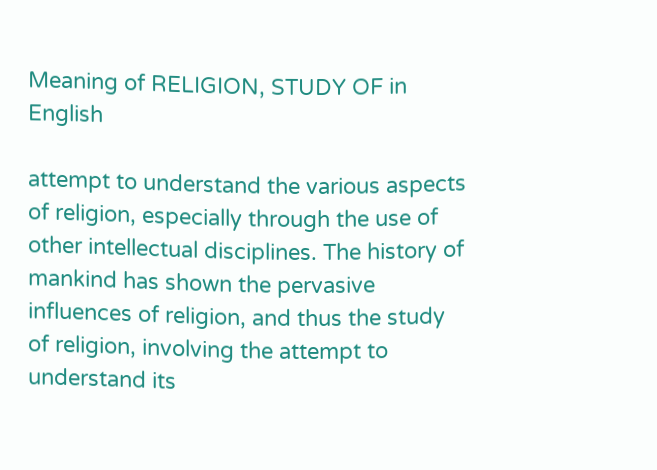Meaning of RELIGION, STUDY OF in English

attempt to understand the various aspects of religion, especially through the use of other intellectual disciplines. The history of mankind has shown the pervasive influences of religion, and thus the study of religion, involving the attempt to understand its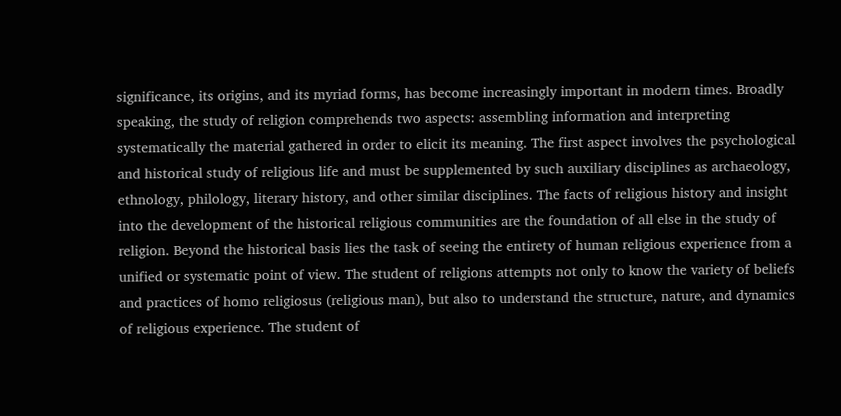significance, its origins, and its myriad forms, has become increasingly important in modern times. Broadly speaking, the study of religion comprehends two aspects: assembling information and interpreting systematically the material gathered in order to elicit its meaning. The first aspect involves the psychological and historical study of religious life and must be supplemented by such auxiliary disciplines as archaeology, ethnology, philology, literary history, and other similar disciplines. The facts of religious history and insight into the development of the historical religious communities are the foundation of all else in the study of religion. Beyond the historical basis lies the task of seeing the entirety of human religious experience from a unified or systematic point of view. The student of religions attempts not only to know the variety of beliefs and practices of homo religiosus (religious man), but also to understand the structure, nature, and dynamics of religious experience. The student of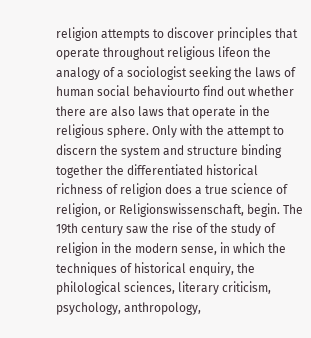religion attempts to discover principles that operate throughout religious lifeon the analogy of a sociologist seeking the laws of human social behaviourto find out whether there are also laws that operate in the religious sphere. Only with the attempt to discern the system and structure binding together the differentiated historical richness of religion does a true science of religion, or Religionswissenschaft, begin. The 19th century saw the rise of the study of religion in the modern sense, in which the techniques of historical enquiry, the philological sciences, literary criticism, psychology, anthropology,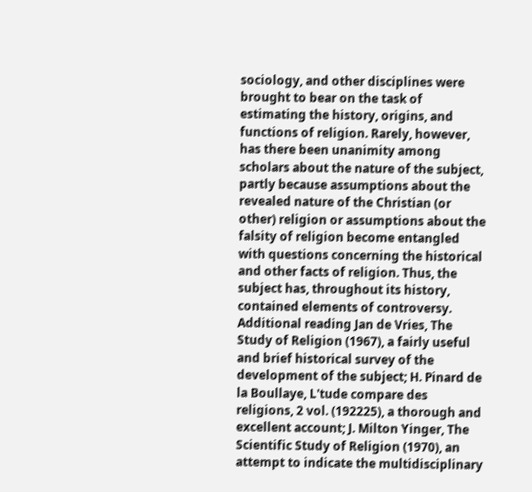sociology, and other disciplines were brought to bear on the task of estimating the history, origins, and functions of religion. Rarely, however, has there been unanimity among scholars about the nature of the subject, partly because assumptions about the revealed nature of the Christian (or other) religion or assumptions about the falsity of religion become entangled with questions concerning the historical and other facts of religion. Thus, the subject has, throughout its history, contained elements of controversy. Additional reading Jan de Vries, The Study of Religion (1967), a fairly useful and brief historical survey of the development of the subject; H. Pinard de la Boullaye, L'tude compare des religions, 2 vol. (192225), a thorough and excellent account; J. Milton Yinger, The Scientific Study of Religion (1970), an attempt to indicate the multidisciplinary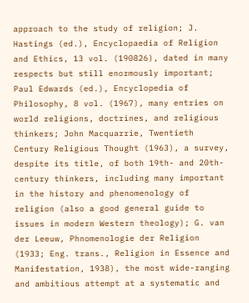approach to the study of religion; J. Hastings (ed.), Encyclopaedia of Religion and Ethics, 13 vol. (190826), dated in many respects but still enormously important; Paul Edwards (ed.), Encyclopedia of Philosophy, 8 vol. (1967), many entries on world religions, doctrines, and religious thinkers; John Macquarrie, Twentieth Century Religious Thought (1963), a survey, despite its title, of both 19th- and 20th-century thinkers, including many important in the history and phenomenology of religion (also a good general guide to issues in modern Western theology); G. van der Leeuw, Phnomenologie der Religion (1933; Eng. trans., Religion in Essence and Manifestation, 1938), the most wide-ranging and ambitious attempt at a systematic and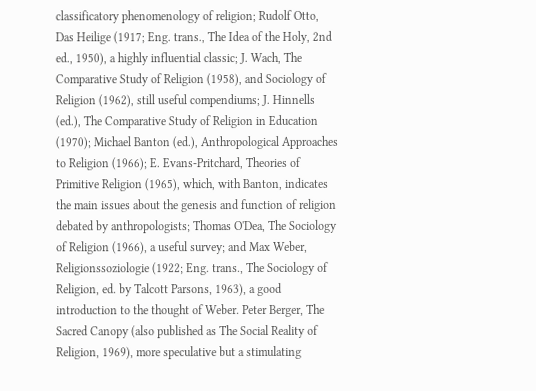classificatory phenomenology of religion; Rudolf Otto, Das Heilige (1917; Eng. trans., The Idea of the Holy, 2nd ed., 1950), a highly influential classic; J. Wach, The Comparative Study of Religion (1958), and Sociology of Religion (1962), still useful compendiums; J. Hinnells (ed.), The Comparative Study of Religion in Education (1970); Michael Banton (ed.), Anthropological Approaches to Religion (1966); E. Evans-Pritchard, Theories of Primitive Religion (1965), which, with Banton, indicates the main issues about the genesis and function of religion debated by anthropologists; Thomas O'Dea, The Sociology of Religion (1966), a useful survey; and Max Weber, Religionssoziologie (1922; Eng. trans., The Sociology of Religion, ed. by Talcott Parsons, 1963), a good introduction to the thought of Weber. Peter Berger, The Sacred Canopy (also published as The Social Reality of Religion, 1969), more speculative but a stimulating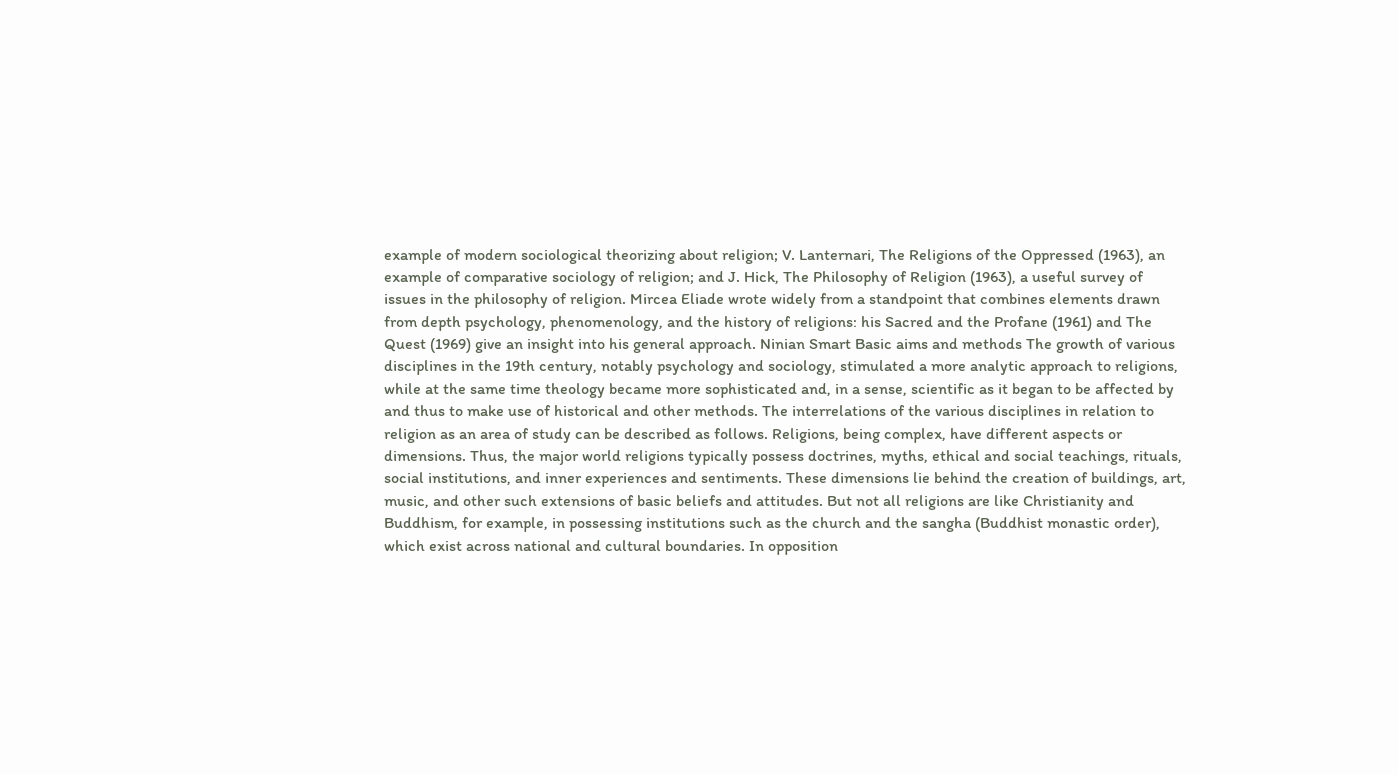example of modern sociological theorizing about religion; V. Lanternari, The Religions of the Oppressed (1963), an example of comparative sociology of religion; and J. Hick, The Philosophy of Religion (1963), a useful survey of issues in the philosophy of religion. Mircea Eliade wrote widely from a standpoint that combines elements drawn from depth psychology, phenomenology, and the history of religions: his Sacred and the Profane (1961) and The Quest (1969) give an insight into his general approach. Ninian Smart Basic aims and methods The growth of various disciplines in the 19th century, notably psychology and sociology, stimulated a more analytic approach to religions, while at the same time theology became more sophisticated and, in a sense, scientific as it began to be affected by and thus to make use of historical and other methods. The interrelations of the various disciplines in relation to religion as an area of study can be described as follows. Religions, being complex, have different aspects or dimensions. Thus, the major world religions typically possess doctrines, myths, ethical and social teachings, rituals, social institutions, and inner experiences and sentiments. These dimensions lie behind the creation of buildings, art, music, and other such extensions of basic beliefs and attitudes. But not all religions are like Christianity and Buddhism, for example, in possessing institutions such as the church and the sangha (Buddhist monastic order), which exist across national and cultural boundaries. In opposition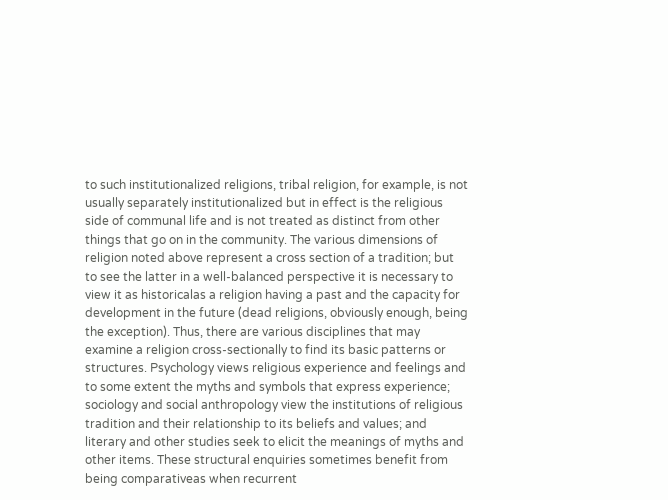to such institutionalized religions, tribal religion, for example, is not usually separately institutionalized but in effect is the religious side of communal life and is not treated as distinct from other things that go on in the community. The various dimensions of religion noted above represent a cross section of a tradition; but to see the latter in a well-balanced perspective it is necessary to view it as historicalas a religion having a past and the capacity for development in the future (dead religions, obviously enough, being the exception). Thus, there are various disciplines that may examine a religion cross-sectionally to find its basic patterns or structures. Psychology views religious experience and feelings and to some extent the myths and symbols that express experience; sociology and social anthropology view the institutions of religious tradition and their relationship to its beliefs and values; and literary and other studies seek to elicit the meanings of myths and other items. These structural enquiries sometimes benefit from being comparativeas when recurrent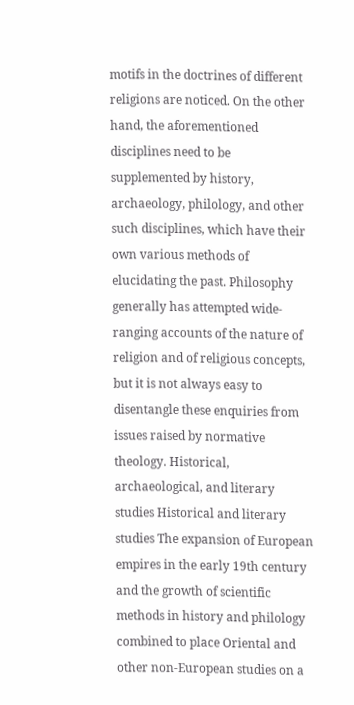motifs in the doctrines of different religions are noticed. On the other hand, the aforementioned disciplines need to be supplemented by history, archaeology, philology, and other such disciplines, which have their own various methods of elucidating the past. Philosophy generally has attempted wide-ranging accounts of the nature of religion and of religious concepts, but it is not always easy to disentangle these enquiries from issues raised by normative theology. Historical, archaeological, and literary studies Historical and literary studies The expansion of European empires in the early 19th century and the growth of scientific methods in history and philology combined to place Oriental and other non-European studies on a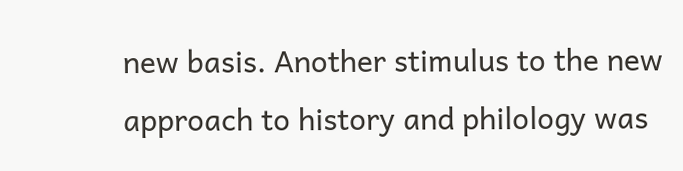new basis. Another stimulus to the new approach to history and philology was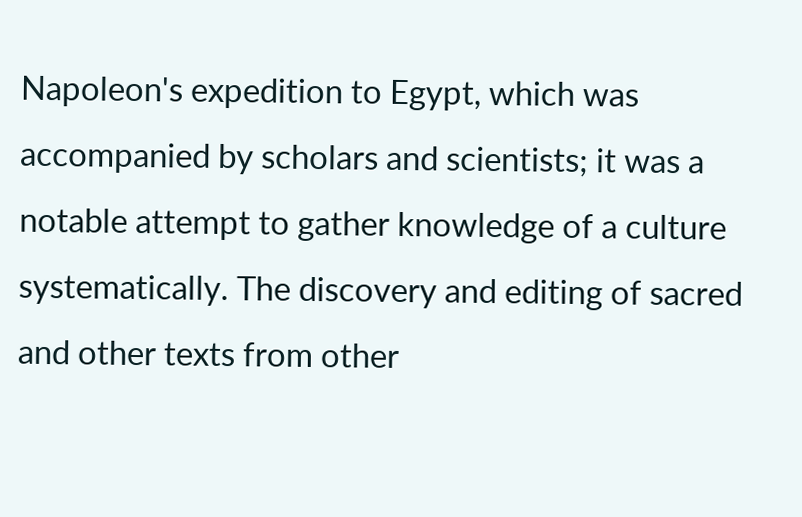Napoleon's expedition to Egypt, which was accompanied by scholars and scientists; it was a notable attempt to gather knowledge of a culture systematically. The discovery and editing of sacred and other texts from other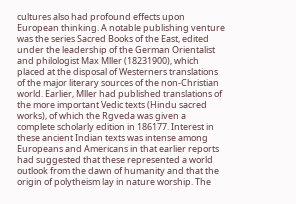cultures also had profound effects upon European thinking. A notable publishing venture was the series Sacred Books of the East, edited under the leadership of the German Orientalist and philologist Max Mller (18231900), which placed at the disposal of Westerners translations of the major literary sources of the non-Christian world. Earlier, Mller had published translations of the more important Vedic texts (Hindu sacred works), of which the Rgveda was given a complete scholarly edition in 186177. Interest in these ancient Indian texts was intense among Europeans and Americans in that earlier reports had suggested that these represented a world outlook from the dawn of humanity and that the origin of polytheism lay in nature worship. The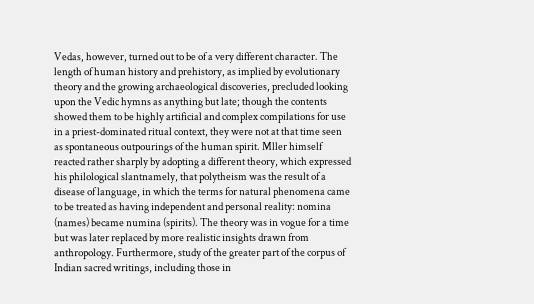Vedas, however, turned out to be of a very different character. The length of human history and prehistory, as implied by evolutionary theory and the growing archaeological discoveries, precluded looking upon the Vedic hymns as anything but late; though the contents showed them to be highly artificial and complex compilations for use in a priest-dominated ritual context, they were not at that time seen as spontaneous outpourings of the human spirit. Mller himself reacted rather sharply by adopting a different theory, which expressed his philological slantnamely, that polytheism was the result of a disease of language, in which the terms for natural phenomena came to be treated as having independent and personal reality: nomina (names) became numina (spirits). The theory was in vogue for a time but was later replaced by more realistic insights drawn from anthropology. Furthermore, study of the greater part of the corpus of Indian sacred writings, including those in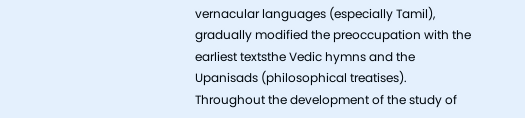vernacular languages (especially Tamil), gradually modified the preoccupation with the earliest textsthe Vedic hymns and the Upanisads (philosophical treatises). Throughout the development of the study of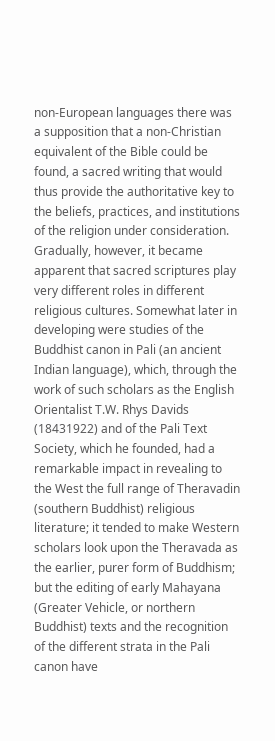non-European languages there was a supposition that a non-Christian equivalent of the Bible could be found, a sacred writing that would thus provide the authoritative key to the beliefs, practices, and institutions of the religion under consideration. Gradually, however, it became apparent that sacred scriptures play very different roles in different religious cultures. Somewhat later in developing were studies of the Buddhist canon in Pali (an ancient Indian language), which, through the work of such scholars as the English Orientalist T.W. Rhys Davids (18431922) and of the Pali Text Society, which he founded, had a remarkable impact in revealing to the West the full range of Theravadin (southern Buddhist) religious literature; it tended to make Western scholars look upon the Theravada as the earlier, purer form of Buddhism; but the editing of early Mahayana (Greater Vehicle, or northern Buddhist) texts and the recognition of the different strata in the Pali canon have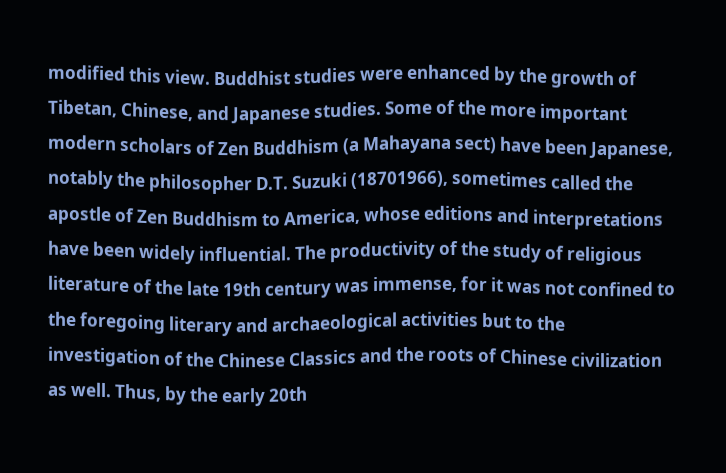modified this view. Buddhist studies were enhanced by the growth of Tibetan, Chinese, and Japanese studies. Some of the more important modern scholars of Zen Buddhism (a Mahayana sect) have been Japanese, notably the philosopher D.T. Suzuki (18701966), sometimes called the apostle of Zen Buddhism to America, whose editions and interpretations have been widely influential. The productivity of the study of religious literature of the late 19th century was immense, for it was not confined to the foregoing literary and archaeological activities but to the investigation of the Chinese Classics and the roots of Chinese civilization as well. Thus, by the early 20th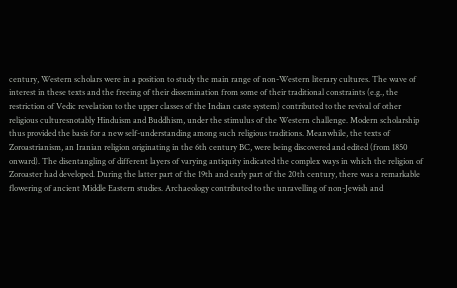century, Western scholars were in a position to study the main range of non-Western literary cultures. The wave of interest in these texts and the freeing of their dissemination from some of their traditional constraints (e.g., the restriction of Vedic revelation to the upper classes of the Indian caste system) contributed to the revival of other religious culturesnotably Hinduism and Buddhism, under the stimulus of the Western challenge. Modern scholarship thus provided the basis for a new self-understanding among such religious traditions. Meanwhile, the texts of Zoroastrianism, an Iranian religion originating in the 6th century BC, were being discovered and edited (from 1850 onward). The disentangling of different layers of varying antiquity indicated the complex ways in which the religion of Zoroaster had developed. During the latter part of the 19th and early part of the 20th century, there was a remarkable flowering of ancient Middle Eastern studies. Archaeology contributed to the unravelling of non-Jewish and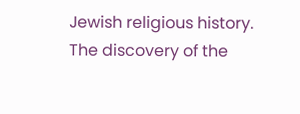Jewish religious history. The discovery of the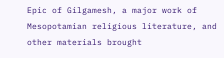Epic of Gilgamesh, a major work of Mesopotamian religious literature, and other materials brought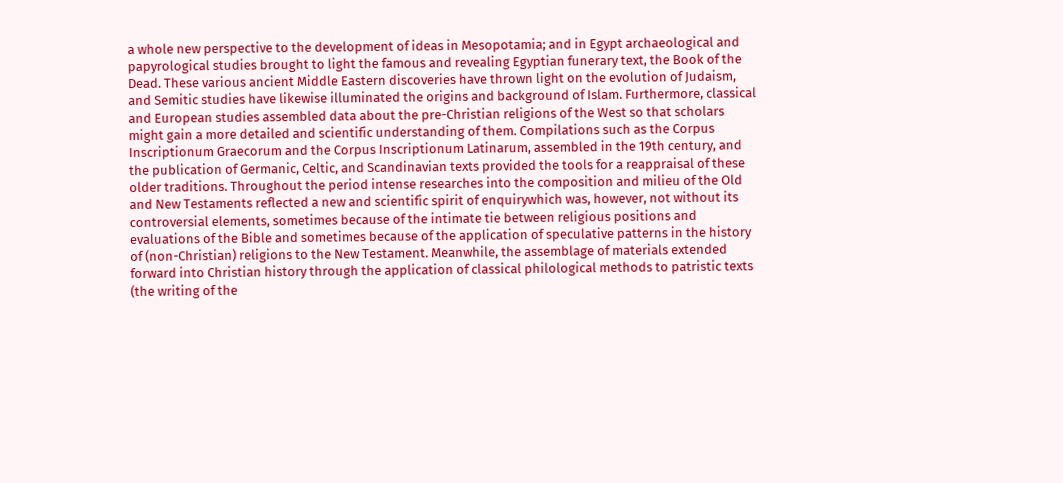a whole new perspective to the development of ideas in Mesopotamia; and in Egypt archaeological and papyrological studies brought to light the famous and revealing Egyptian funerary text, the Book of the Dead. These various ancient Middle Eastern discoveries have thrown light on the evolution of Judaism, and Semitic studies have likewise illuminated the origins and background of Islam. Furthermore, classical and European studies assembled data about the pre-Christian religions of the West so that scholars might gain a more detailed and scientific understanding of them. Compilations such as the Corpus Inscriptionum Graecorum and the Corpus Inscriptionum Latinarum, assembled in the 19th century, and the publication of Germanic, Celtic, and Scandinavian texts provided the tools for a reappraisal of these older traditions. Throughout the period intense researches into the composition and milieu of the Old and New Testaments reflected a new and scientific spirit of enquirywhich was, however, not without its controversial elements, sometimes because of the intimate tie between religious positions and evaluations of the Bible and sometimes because of the application of speculative patterns in the history of (non-Christian) religions to the New Testament. Meanwhile, the assemblage of materials extended forward into Christian history through the application of classical philological methods to patristic texts (the writing of the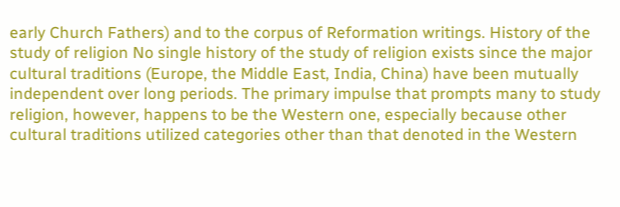early Church Fathers) and to the corpus of Reformation writings. History of the study of religion No single history of the study of religion exists since the major cultural traditions (Europe, the Middle East, India, China) have been mutually independent over long periods. The primary impulse that prompts many to study religion, however, happens to be the Western one, especially because other cultural traditions utilized categories other than that denoted in the Western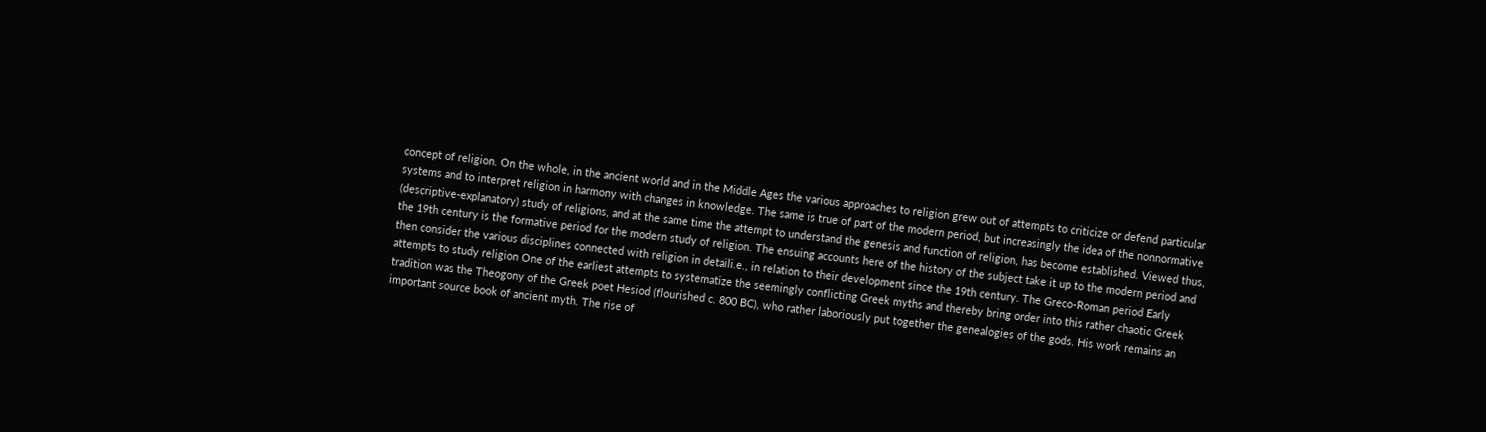concept of religion. On the whole, in the ancient world and in the Middle Ages the various approaches to religion grew out of attempts to criticize or defend particular systems and to interpret religion in harmony with changes in knowledge. The same is true of part of the modern period, but increasingly the idea of the nonnormative (descriptive-explanatory) study of religions, and at the same time the attempt to understand the genesis and function of religion, has become established. Viewed thus, the 19th century is the formative period for the modern study of religion. The ensuing accounts here of the history of the subject take it up to the modern period and then consider the various disciplines connected with religion in detaili.e., in relation to their development since the 19th century. The Greco-Roman period Early attempts to study religion One of the earliest attempts to systematize the seemingly conflicting Greek myths and thereby bring order into this rather chaotic Greek tradition was the Theogony of the Greek poet Hesiod (flourished c. 800 BC), who rather laboriously put together the genealogies of the gods. His work remains an important source book of ancient myth. The rise of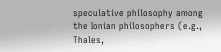speculative philosophy among the Ionian philosophers (e.g., Thales,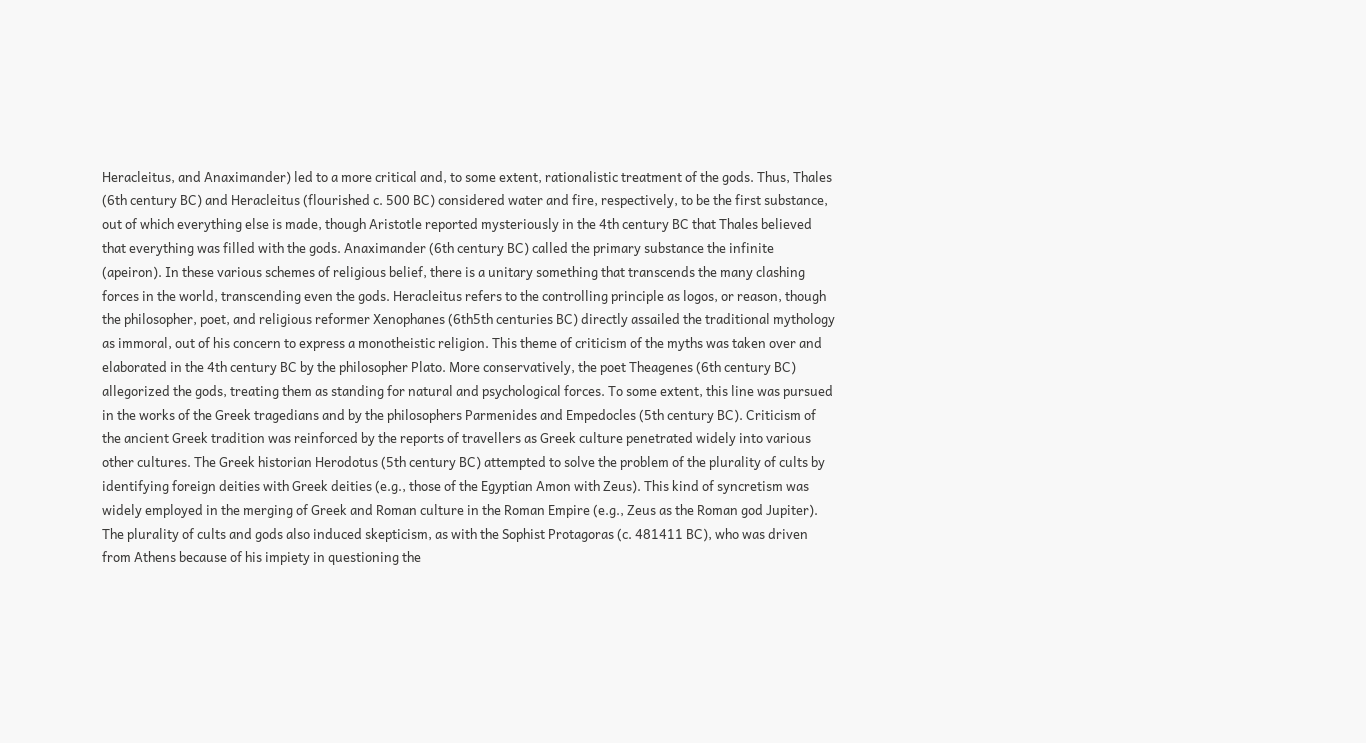Heracleitus, and Anaximander) led to a more critical and, to some extent, rationalistic treatment of the gods. Thus, Thales (6th century BC) and Heracleitus (flourished c. 500 BC) considered water and fire, respectively, to be the first substance, out of which everything else is made, though Aristotle reported mysteriously in the 4th century BC that Thales believed that everything was filled with the gods. Anaximander (6th century BC) called the primary substance the infinite (apeiron). In these various schemes of religious belief, there is a unitary something that transcends the many clashing forces in the world, transcending even the gods. Heracleitus refers to the controlling principle as logos, or reason, though the philosopher, poet, and religious reformer Xenophanes (6th5th centuries BC) directly assailed the traditional mythology as immoral, out of his concern to express a monotheistic religion. This theme of criticism of the myths was taken over and elaborated in the 4th century BC by the philosopher Plato. More conservatively, the poet Theagenes (6th century BC) allegorized the gods, treating them as standing for natural and psychological forces. To some extent, this line was pursued in the works of the Greek tragedians and by the philosophers Parmenides and Empedocles (5th century BC). Criticism of the ancient Greek tradition was reinforced by the reports of travellers as Greek culture penetrated widely into various other cultures. The Greek historian Herodotus (5th century BC) attempted to solve the problem of the plurality of cults by identifying foreign deities with Greek deities (e.g., those of the Egyptian Amon with Zeus). This kind of syncretism was widely employed in the merging of Greek and Roman culture in the Roman Empire (e.g., Zeus as the Roman god Jupiter). The plurality of cults and gods also induced skepticism, as with the Sophist Protagoras (c. 481411 BC), who was driven from Athens because of his impiety in questioning the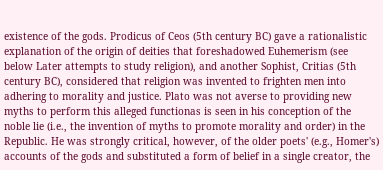existence of the gods. Prodicus of Ceos (5th century BC) gave a rationalistic explanation of the origin of deities that foreshadowed Euhemerism (see below Later attempts to study religion), and another Sophist, Critias (5th century BC), considered that religion was invented to frighten men into adhering to morality and justice. Plato was not averse to providing new myths to perform this alleged functionas is seen in his conception of the noble lie (i.e., the invention of myths to promote morality and order) in the Republic. He was strongly critical, however, of the older poets' (e.g., Homer's) accounts of the gods and substituted a form of belief in a single creator, the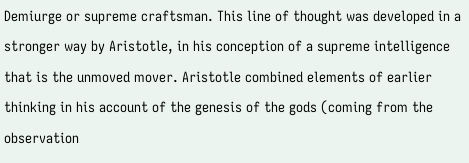Demiurge or supreme craftsman. This line of thought was developed in a stronger way by Aristotle, in his conception of a supreme intelligence that is the unmoved mover. Aristotle combined elements of earlier thinking in his account of the genesis of the gods (coming from the observation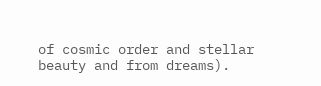of cosmic order and stellar beauty and from dreams).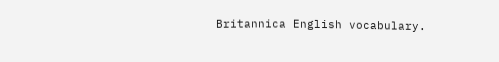Britannica English vocabulary.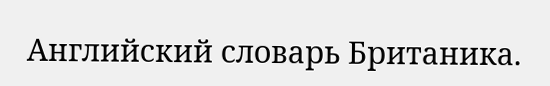Английский словарь Британика.